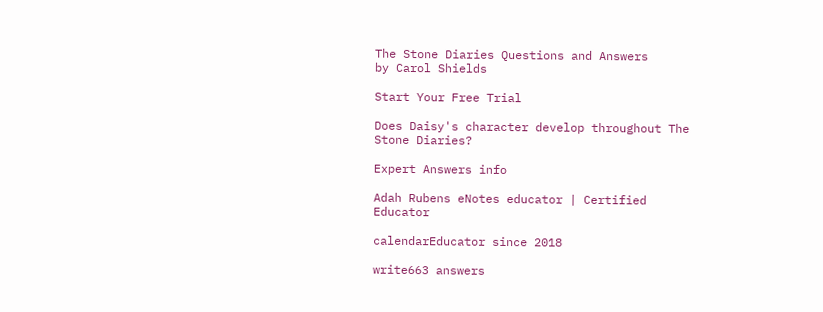The Stone Diaries Questions and Answers
by Carol Shields

Start Your Free Trial

Does Daisy's character develop throughout The Stone Diaries?

Expert Answers info

Adah Rubens eNotes educator | Certified Educator

calendarEducator since 2018

write663 answers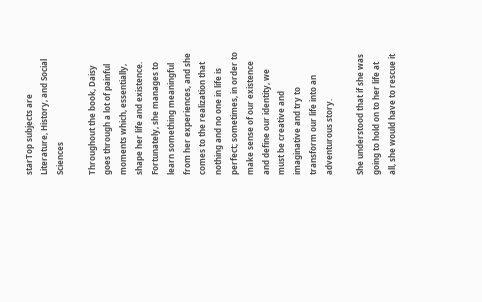starTop subjects are Literature, History, and Social Sciences

Throughout the book, Daisy goes through a lot of painful moments which, essentially, shape her life and existence. Fortunately, she manages to learn something meaningful from her experiences, and she comes to the realization that nothing and no one in life is perfect; sometimes, in order to make sense of our existence and define our identity, we must be creative and imaginative and try to transform our life into an adventurous story.

She understood that if she was going to hold on to her life at all, she would have to rescue it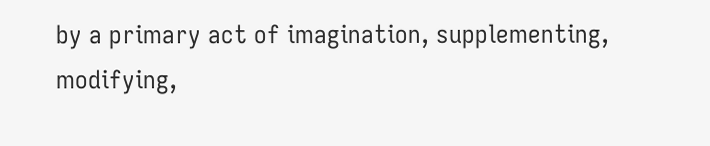by a primary act of imagination, supplementing, modifying,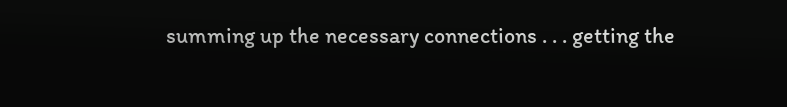summing up the necessary connections . . . getting the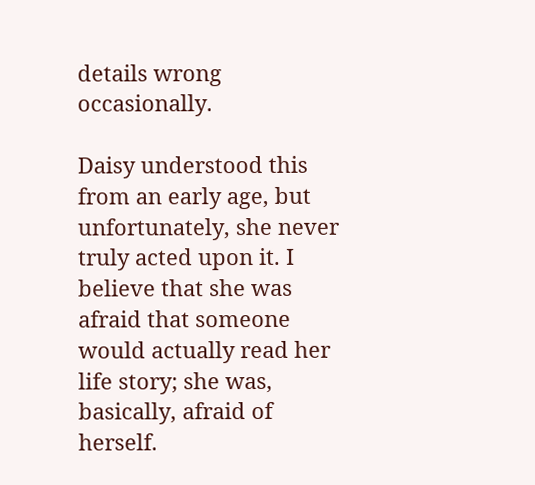details wrong occasionally.

Daisy understood this from an early age, but unfortunately, she never truly acted upon it. I believe that she was afraid that someone would actually read her life story; she was, basically, afraid of herself.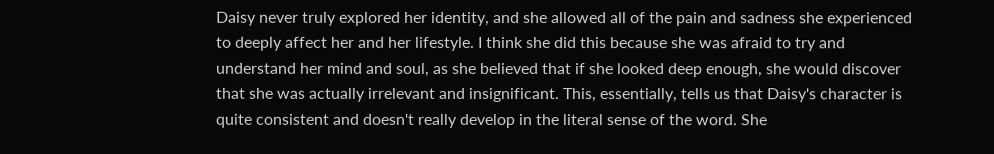Daisy never truly explored her identity, and she allowed all of the pain and sadness she experienced to deeply affect her and her lifestyle. I think she did this because she was afraid to try and understand her mind and soul, as she believed that if she looked deep enough, she would discover that she was actually irrelevant and insignificant. This, essentially, tells us that Daisy's character is quite consistent and doesn't really develop in the literal sense of the word. She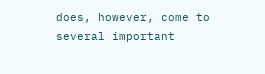does, however, come to several important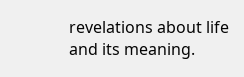revelations about life and its meaning.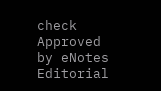check Approved by eNotes Editorial